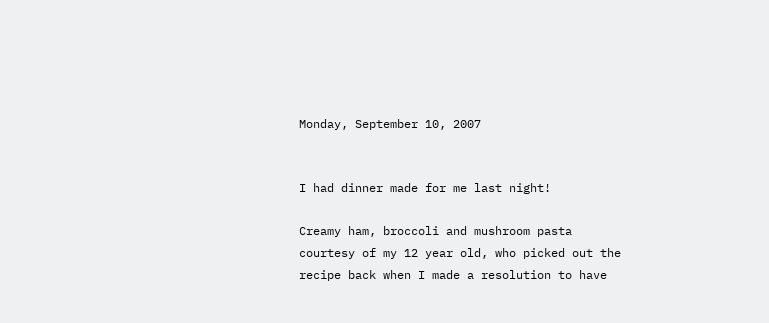Monday, September 10, 2007


I had dinner made for me last night!

Creamy ham, broccoli and mushroom pasta courtesy of my 12 year old, who picked out the recipe back when I made a resolution to have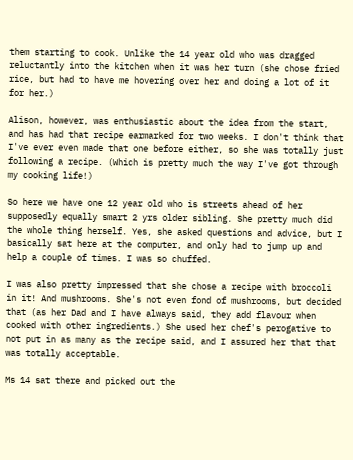them starting to cook. Unlike the 14 year old who was dragged reluctantly into the kitchen when it was her turn (she chose fried rice, but had to have me hovering over her and doing a lot of it for her.)

Alison, however, was enthusiastic about the idea from the start, and has had that recipe earmarked for two weeks. I don't think that I've ever even made that one before either, so she was totally just following a recipe. (Which is pretty much the way I've got through my cooking life!)

So here we have one 12 year old who is streets ahead of her supposedly equally smart 2 yrs older sibling. She pretty much did the whole thing herself. Yes, she asked questions and advice, but I basically sat here at the computer, and only had to jump up and help a couple of times. I was so chuffed.

I was also pretty impressed that she chose a recipe with broccoli in it! And mushrooms. She's not even fond of mushrooms, but decided that (as her Dad and I have always said, they add flavour when cooked with other ingredients.) She used her chef's perogative to not put in as many as the recipe said, and I assured her that that was totally acceptable.

Ms 14 sat there and picked out the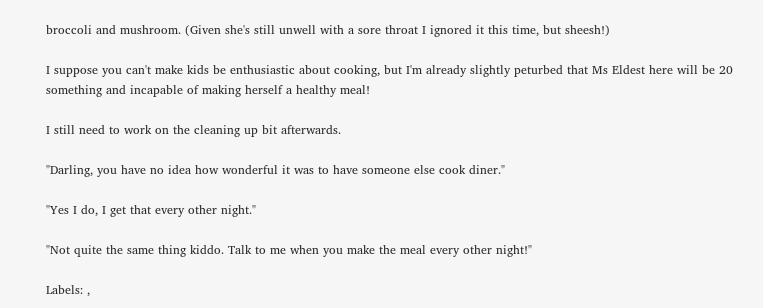broccoli and mushroom. (Given she's still unwell with a sore throat I ignored it this time, but sheesh!)

I suppose you can't make kids be enthusiastic about cooking, but I'm already slightly peturbed that Ms Eldest here will be 20 something and incapable of making herself a healthy meal!

I still need to work on the cleaning up bit afterwards.

"Darling, you have no idea how wonderful it was to have someone else cook diner."

"Yes I do, I get that every other night."

"Not quite the same thing kiddo. Talk to me when you make the meal every other night!"

Labels: ,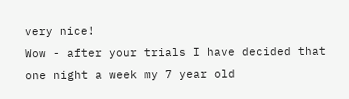very nice!
Wow - after your trials I have decided that one night a week my 7 year old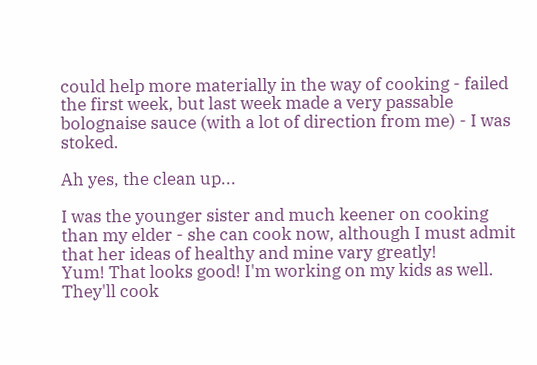could help more materially in the way of cooking - failed the first week, but last week made a very passable bolognaise sauce (with a lot of direction from me) - I was stoked.

Ah yes, the clean up...

I was the younger sister and much keener on cooking than my elder - she can cook now, although I must admit that her ideas of healthy and mine vary greatly!
Yum! That looks good! I'm working on my kids as well. They'll cook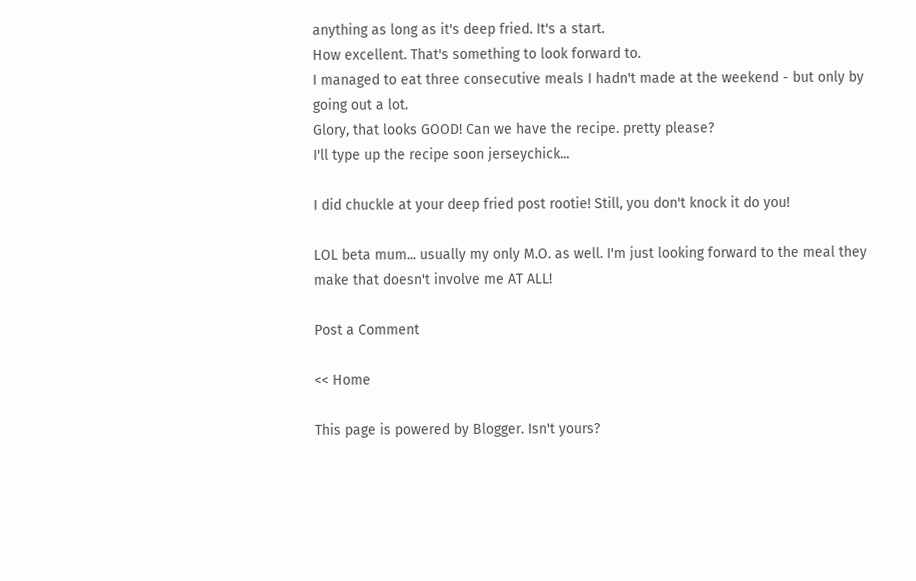anything as long as it's deep fried. It's a start.
How excellent. That's something to look forward to.
I managed to eat three consecutive meals I hadn't made at the weekend - but only by going out a lot.
Glory, that looks GOOD! Can we have the recipe. pretty please?
I'll type up the recipe soon jerseychick...

I did chuckle at your deep fried post rootie! Still, you don't knock it do you!

LOL beta mum... usually my only M.O. as well. I'm just looking forward to the meal they make that doesn't involve me AT ALL!

Post a Comment

<< Home

This page is powered by Blogger. Isn't yours?